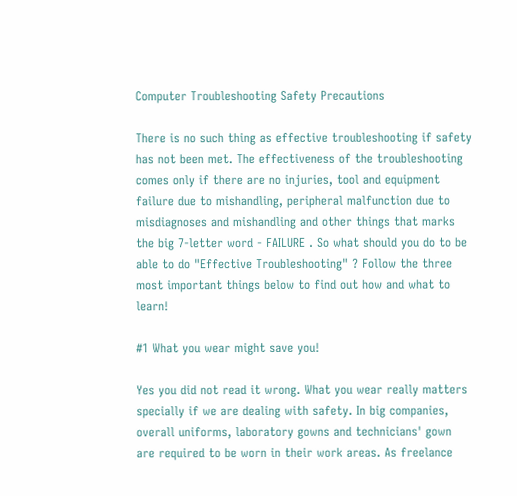Computer Troubleshooting Safety Precautions

There is no such thing as effective troubleshooting if safety has not been met. The effectiveness of the troubleshooting comes only if there are no injuries, tool and equipment failure due to mishandling, peripheral malfunction due to misdiagnoses and mishandling and other things that marks the big 7-letter word - FAILURE . So what should you do to be able to do "Effective Troubleshooting" ? Follow the three most important things below to find out how and what to learn!

#1 What you wear might save you!

Yes you did not read it wrong. What you wear really matters specially if we are dealing with safety. In big companies, overall uniforms, laboratory gowns and technicians' gown are required to be worn in their work areas. As freelance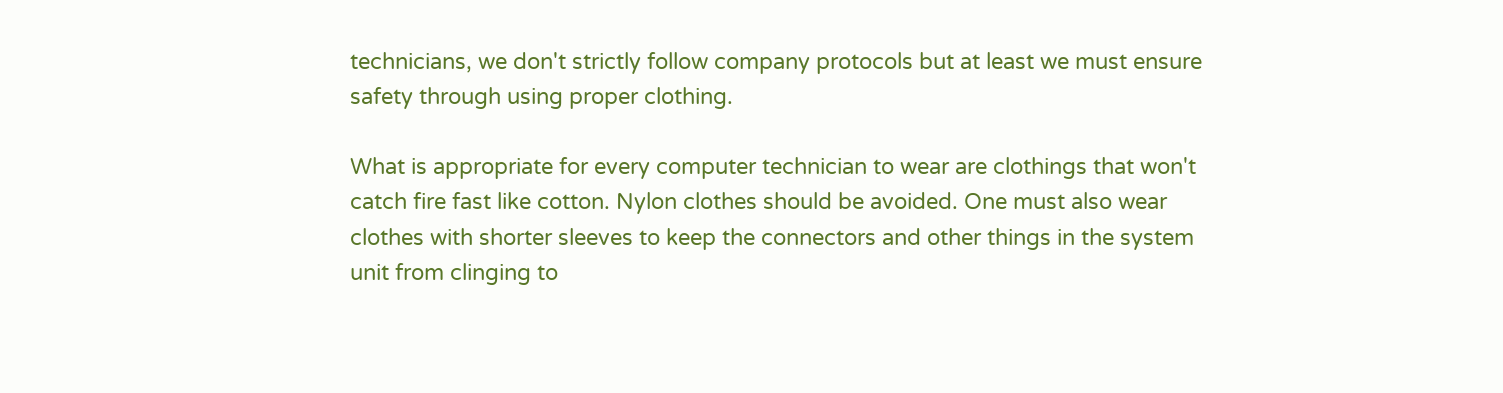technicians, we don't strictly follow company protocols but at least we must ensure safety through using proper clothing.

What is appropriate for every computer technician to wear are clothings that won't catch fire fast like cotton. Nylon clothes should be avoided. One must also wear clothes with shorter sleeves to keep the connectors and other things in the system unit from clinging to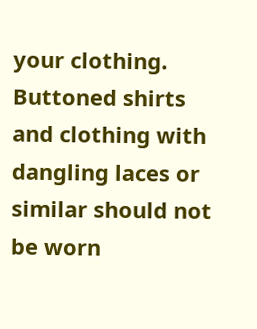your clothing. Buttoned shirts and clothing with dangling laces or similar should not be worn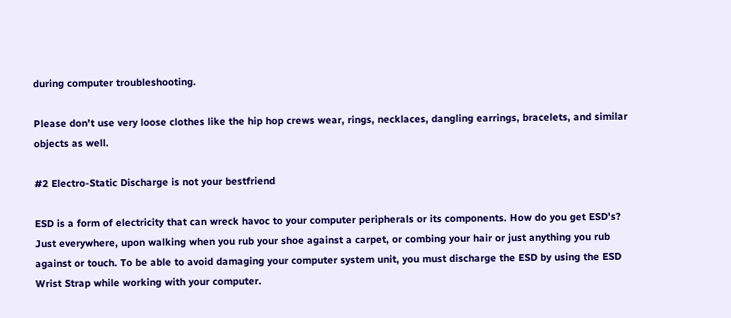during computer troubleshooting.

Please don't use very loose clothes like the hip hop crews wear, rings, necklaces, dangling earrings, bracelets, and similar objects as well.

#2 Electro-Static Discharge is not your bestfriend

ESD is a form of electricity that can wreck havoc to your computer peripherals or its components. How do you get ESD's? Just everywhere, upon walking when you rub your shoe against a carpet, or combing your hair or just anything you rub against or touch. To be able to avoid damaging your computer system unit, you must discharge the ESD by using the ESD Wrist Strap while working with your computer.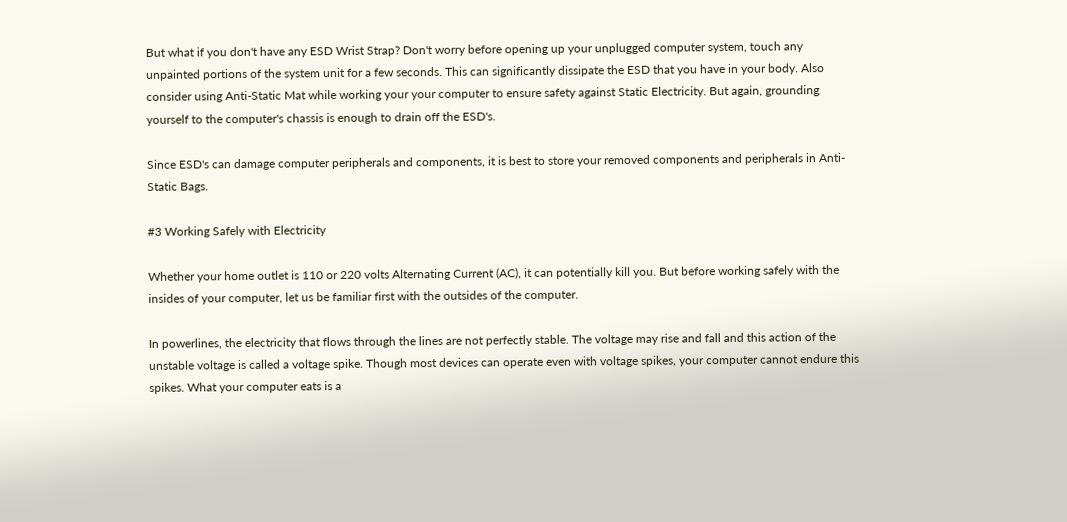But what if you don't have any ESD Wrist Strap? Don't worry before opening up your unplugged computer system, touch any unpainted portions of the system unit for a few seconds. This can significantly dissipate the ESD that you have in your body. Also consider using Anti-Static Mat while working your your computer to ensure safety against Static Electricity. But again, grounding yourself to the computer's chassis is enough to drain off the ESD's.

Since ESD's can damage computer peripherals and components, it is best to store your removed components and peripherals in Anti-Static Bags.

#3 Working Safely with Electricity

Whether your home outlet is 110 or 220 volts Alternating Current (AC), it can potentially kill you. But before working safely with the insides of your computer, let us be familiar first with the outsides of the computer.

In powerlines, the electricity that flows through the lines are not perfectly stable. The voltage may rise and fall and this action of the unstable voltage is called a voltage spike. Though most devices can operate even with voltage spikes, your computer cannot endure this spikes. What your computer eats is a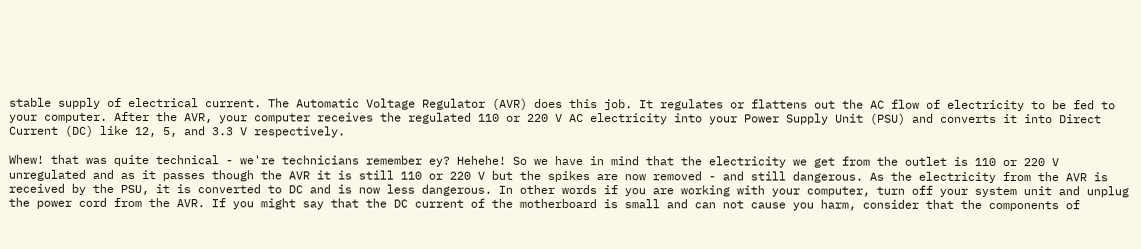stable supply of electrical current. The Automatic Voltage Regulator (AVR) does this job. It regulates or flattens out the AC flow of electricity to be fed to your computer. After the AVR, your computer receives the regulated 110 or 220 V AC electricity into your Power Supply Unit (PSU) and converts it into Direct Current (DC) like 12, 5, and 3.3 V respectively.

Whew! that was quite technical - we're technicians remember ey? Hehehe! So we have in mind that the electricity we get from the outlet is 110 or 220 V unregulated and as it passes though the AVR it is still 110 or 220 V but the spikes are now removed - and still dangerous. As the electricity from the AVR is received by the PSU, it is converted to DC and is now less dangerous. In other words if you are working with your computer, turn off your system unit and unplug the power cord from the AVR. If you might say that the DC current of the motherboard is small and can not cause you harm, consider that the components of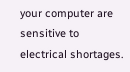your computer are sensitive to electrical shortages.